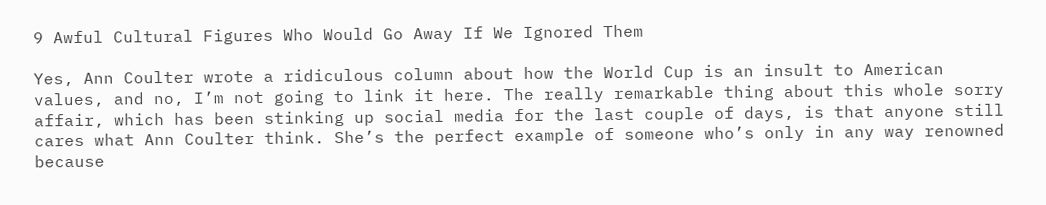9 Awful Cultural Figures Who Would Go Away If We Ignored Them

Yes, Ann Coulter wrote a ridiculous column about how the World Cup is an insult to American values, and no, I’m not going to link it here. The really remarkable thing about this whole sorry affair, which has been stinking up social media for the last couple of days, is that anyone still cares what Ann Coulter think. She’s the perfect example of someone who’s only in any way renowned because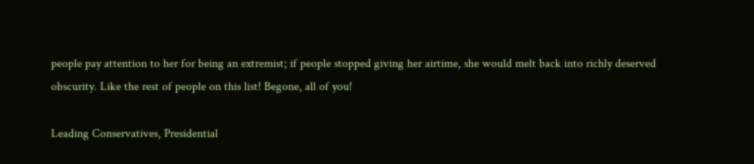people pay attention to her for being an extremist; if people stopped giving her airtime, she would melt back into richly deserved obscurity. Like the rest of people on this list! Begone, all of you!

Leading Conservatives, Presidential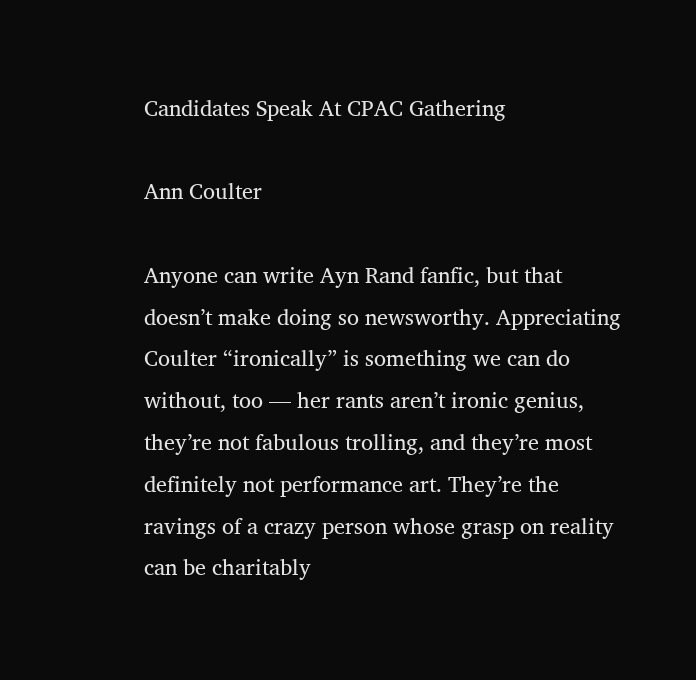Candidates Speak At CPAC Gathering

Ann Coulter

Anyone can write Ayn Rand fanfic, but that doesn’t make doing so newsworthy. Appreciating Coulter “ironically” is something we can do without, too — her rants aren’t ironic genius, they’re not fabulous trolling, and they’re most definitely not performance art. They’re the ravings of a crazy person whose grasp on reality can be charitably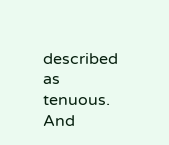described as tenuous. And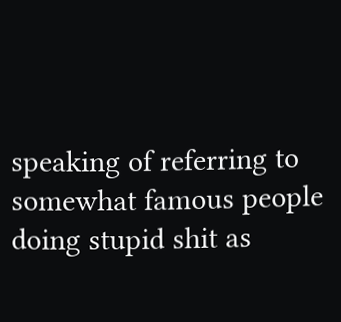speaking of referring to somewhat famous people doing stupid shit as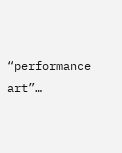“performance art”…